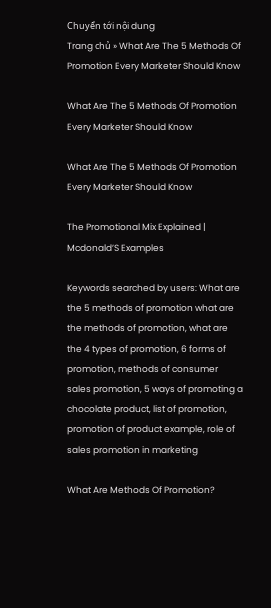Chuyển tới nội dung
Trang chủ » What Are The 5 Methods Of Promotion Every Marketer Should Know

What Are The 5 Methods Of Promotion Every Marketer Should Know

What Are The 5 Methods Of Promotion Every Marketer Should Know

The Promotional Mix Explained | Mcdonald’S Examples

Keywords searched by users: What are the 5 methods of promotion what are the methods of promotion, what are the 4 types of promotion, 6 forms of promotion, methods of consumer sales promotion, 5 ways of promoting a chocolate product, list of promotion, promotion of product example, role of sales promotion in marketing

What Are Methods Of Promotion?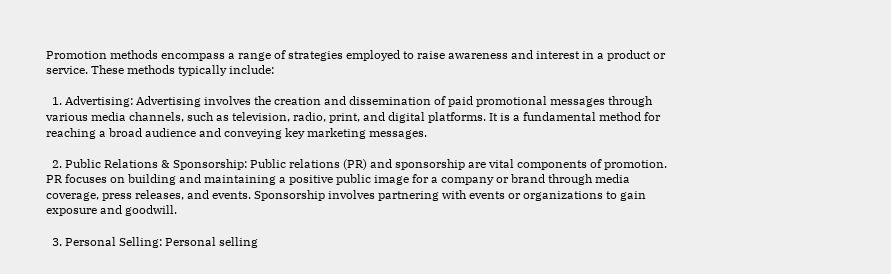Promotion methods encompass a range of strategies employed to raise awareness and interest in a product or service. These methods typically include:

  1. Advertising: Advertising involves the creation and dissemination of paid promotional messages through various media channels, such as television, radio, print, and digital platforms. It is a fundamental method for reaching a broad audience and conveying key marketing messages.

  2. Public Relations & Sponsorship: Public relations (PR) and sponsorship are vital components of promotion. PR focuses on building and maintaining a positive public image for a company or brand through media coverage, press releases, and events. Sponsorship involves partnering with events or organizations to gain exposure and goodwill.

  3. Personal Selling: Personal selling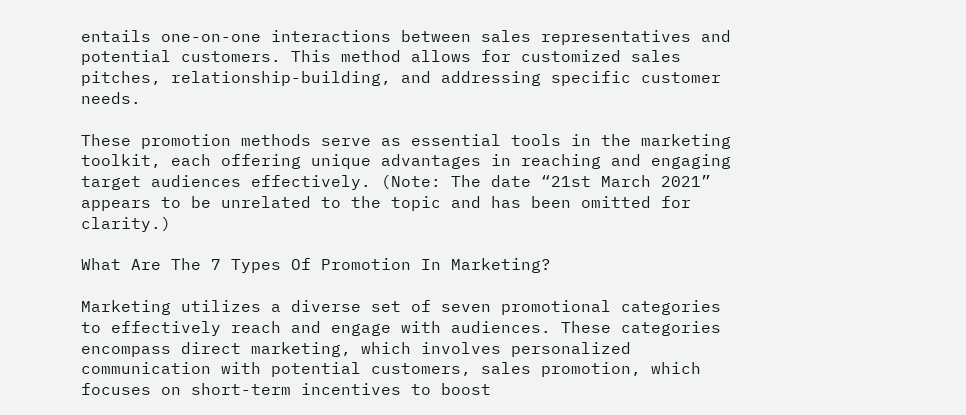entails one-on-one interactions between sales representatives and potential customers. This method allows for customized sales pitches, relationship-building, and addressing specific customer needs.

These promotion methods serve as essential tools in the marketing toolkit, each offering unique advantages in reaching and engaging target audiences effectively. (Note: The date “21st March 2021” appears to be unrelated to the topic and has been omitted for clarity.)

What Are The 7 Types Of Promotion In Marketing?

Marketing utilizes a diverse set of seven promotional categories to effectively reach and engage with audiences. These categories encompass direct marketing, which involves personalized communication with potential customers, sales promotion, which focuses on short-term incentives to boost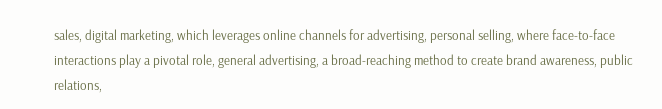sales, digital marketing, which leverages online channels for advertising, personal selling, where face-to-face interactions play a pivotal role, general advertising, a broad-reaching method to create brand awareness, public relations,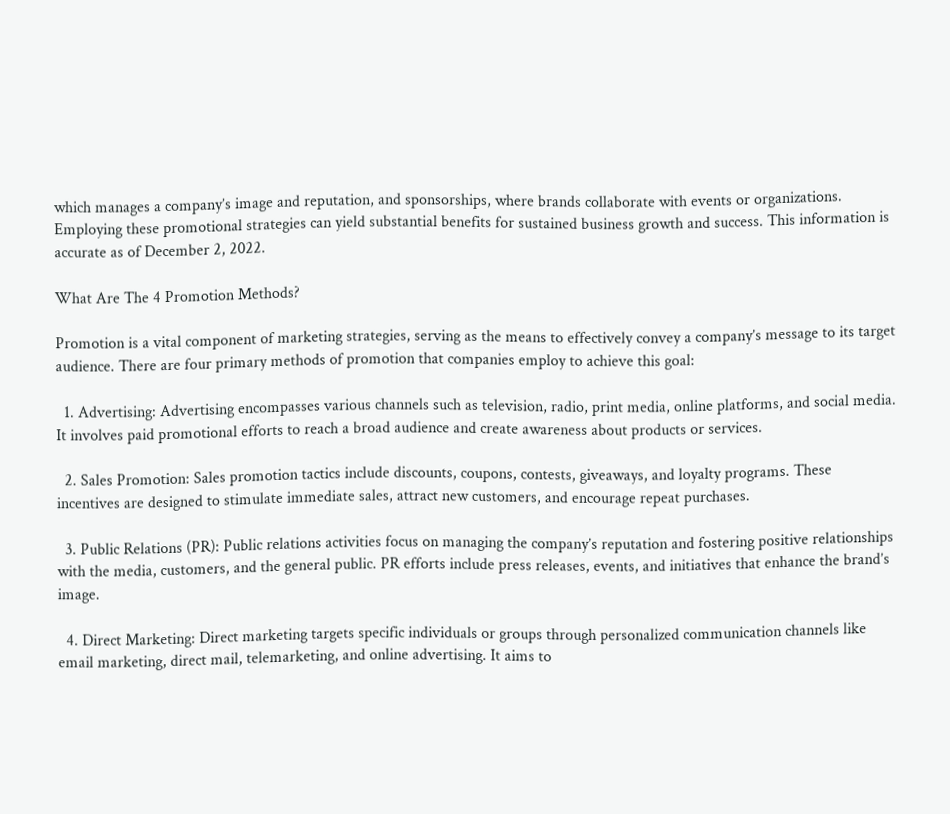which manages a company’s image and reputation, and sponsorships, where brands collaborate with events or organizations. Employing these promotional strategies can yield substantial benefits for sustained business growth and success. This information is accurate as of December 2, 2022.

What Are The 4 Promotion Methods?

Promotion is a vital component of marketing strategies, serving as the means to effectively convey a company’s message to its target audience. There are four primary methods of promotion that companies employ to achieve this goal:

  1. Advertising: Advertising encompasses various channels such as television, radio, print media, online platforms, and social media. It involves paid promotional efforts to reach a broad audience and create awareness about products or services.

  2. Sales Promotion: Sales promotion tactics include discounts, coupons, contests, giveaways, and loyalty programs. These incentives are designed to stimulate immediate sales, attract new customers, and encourage repeat purchases.

  3. Public Relations (PR): Public relations activities focus on managing the company’s reputation and fostering positive relationships with the media, customers, and the general public. PR efforts include press releases, events, and initiatives that enhance the brand’s image.

  4. Direct Marketing: Direct marketing targets specific individuals or groups through personalized communication channels like email marketing, direct mail, telemarketing, and online advertising. It aims to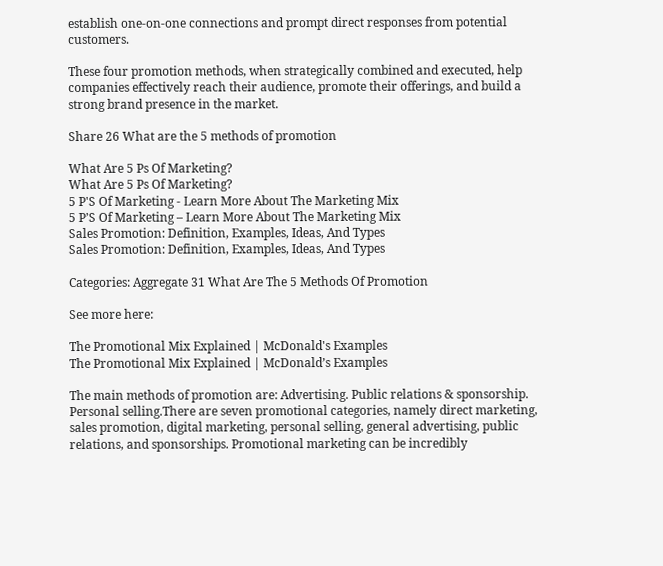establish one-on-one connections and prompt direct responses from potential customers.

These four promotion methods, when strategically combined and executed, help companies effectively reach their audience, promote their offerings, and build a strong brand presence in the market.

Share 26 What are the 5 methods of promotion

What Are 5 Ps Of Marketing?
What Are 5 Ps Of Marketing?
5 P'S Of Marketing - Learn More About The Marketing Mix
5 P’S Of Marketing – Learn More About The Marketing Mix
Sales Promotion: Definition, Examples, Ideas, And Types
Sales Promotion: Definition, Examples, Ideas, And Types

Categories: Aggregate 31 What Are The 5 Methods Of Promotion

See more here:

The Promotional Mix Explained | McDonald's Examples
The Promotional Mix Explained | McDonald’s Examples

The main methods of promotion are: Advertising. Public relations & sponsorship. Personal selling.There are seven promotional categories, namely direct marketing, sales promotion, digital marketing, personal selling, general advertising, public relations, and sponsorships. Promotional marketing can be incredibly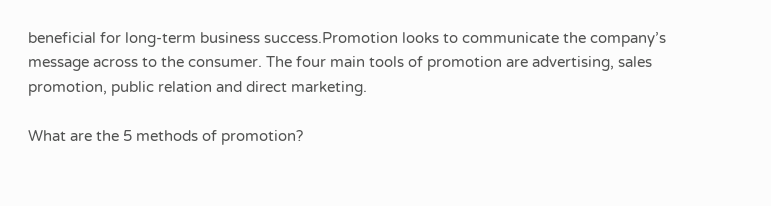beneficial for long-term business success.Promotion looks to communicate the company’s message across to the consumer. The four main tools of promotion are advertising, sales promotion, public relation and direct marketing.

What are the 5 methods of promotion?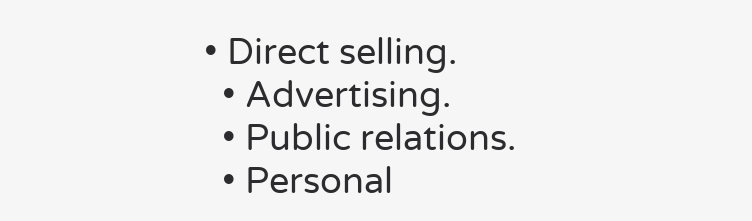• Direct selling.
  • Advertising.
  • Public relations.
  • Personal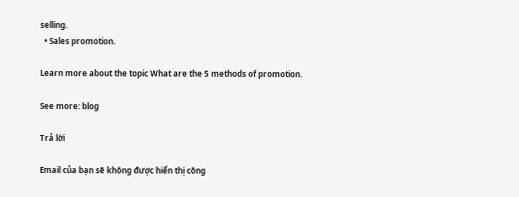selling.
  • Sales promotion.

Learn more about the topic What are the 5 methods of promotion.

See more: blog

Trả lời

Email của bạn sẽ không được hiển thị công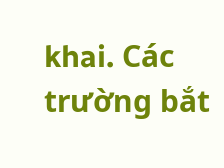khai. Các trường bắt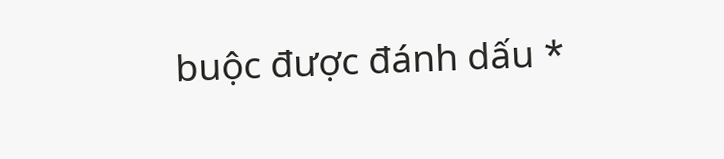buộc được đánh dấu *